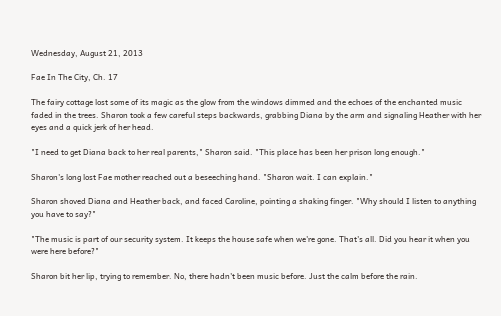Wednesday, August 21, 2013

Fae In The City, Ch. 17

The fairy cottage lost some of its magic as the glow from the windows dimmed and the echoes of the enchanted music faded in the trees. Sharon took a few careful steps backwards, grabbing Diana by the arm and signaling Heather with her eyes and a quick jerk of her head.

"I need to get Diana back to her real parents," Sharon said. "This place has been her prison long enough."

Sharon's long lost Fae mother reached out a beseeching hand. "Sharon wait. I can explain."

Sharon shoved Diana and Heather back, and faced Caroline, pointing a shaking finger. "Why should I listen to anything you have to say?"

"The music is part of our security system. It keeps the house safe when we're gone. That's all. Did you hear it when you were here before?"

Sharon bit her lip, trying to remember. No, there hadn't been music before. Just the calm before the rain.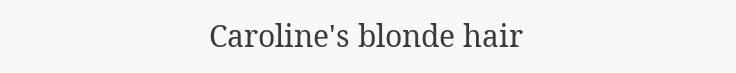Caroline's blonde hair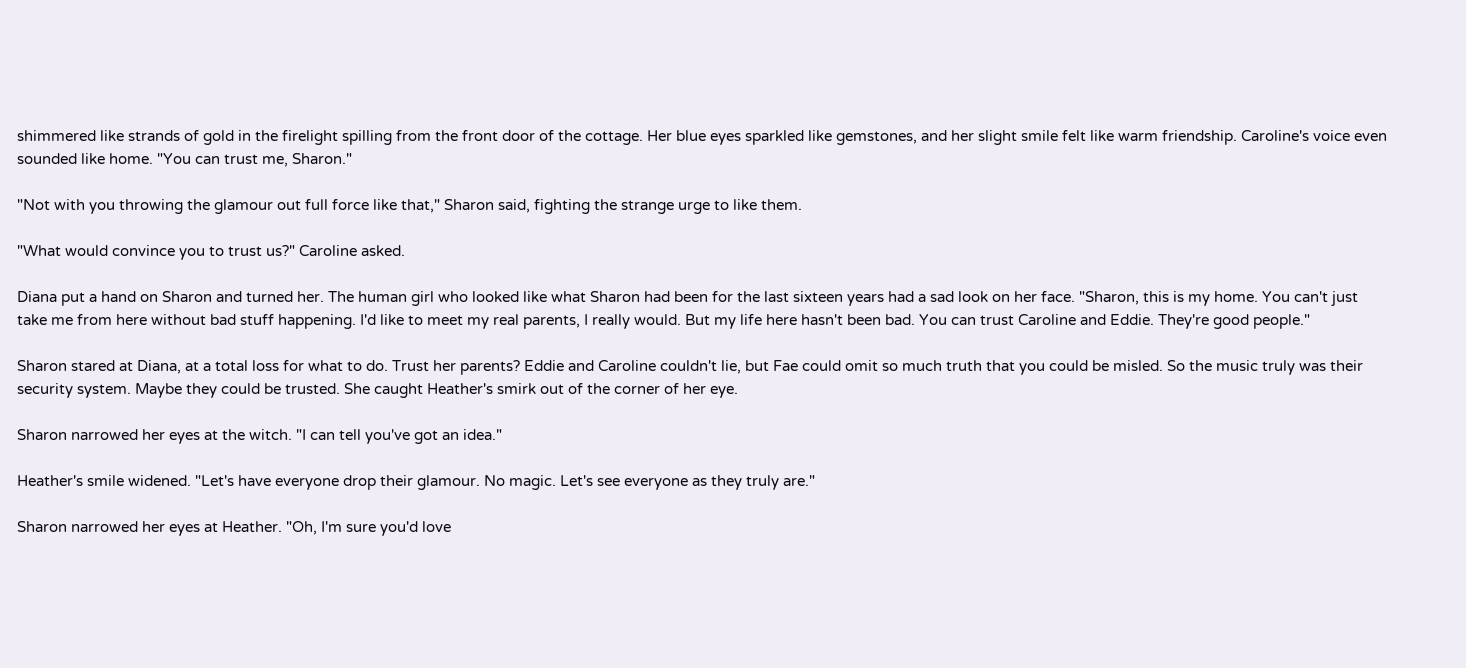shimmered like strands of gold in the firelight spilling from the front door of the cottage. Her blue eyes sparkled like gemstones, and her slight smile felt like warm friendship. Caroline's voice even sounded like home. "You can trust me, Sharon."

"Not with you throwing the glamour out full force like that," Sharon said, fighting the strange urge to like them.

"What would convince you to trust us?" Caroline asked.

Diana put a hand on Sharon and turned her. The human girl who looked like what Sharon had been for the last sixteen years had a sad look on her face. "Sharon, this is my home. You can't just take me from here without bad stuff happening. I'd like to meet my real parents, I really would. But my life here hasn't been bad. You can trust Caroline and Eddie. They're good people."

Sharon stared at Diana, at a total loss for what to do. Trust her parents? Eddie and Caroline couldn't lie, but Fae could omit so much truth that you could be misled. So the music truly was their security system. Maybe they could be trusted. She caught Heather's smirk out of the corner of her eye.

Sharon narrowed her eyes at the witch. "I can tell you've got an idea."

Heather's smile widened. "Let's have everyone drop their glamour. No magic. Let's see everyone as they truly are."

Sharon narrowed her eyes at Heather. "Oh, I'm sure you'd love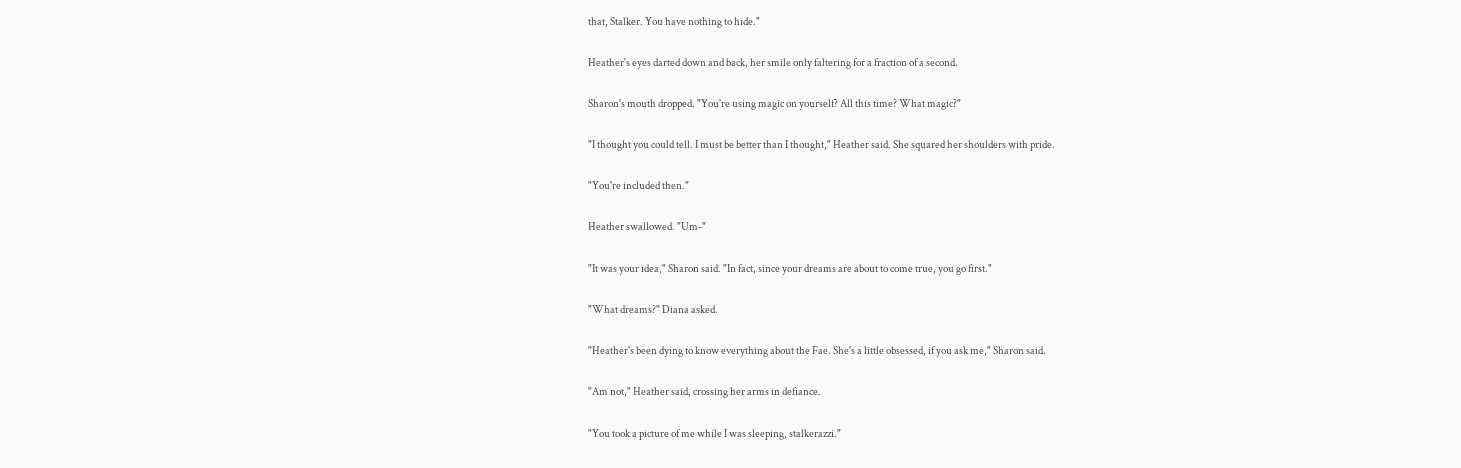that, Stalker. You have nothing to hide."

Heather's eyes darted down and back, her smile only faltering for a fraction of a second.

Sharon's mouth dropped. "You're using magic on yourself? All this time? What magic?"

"I thought you could tell. I must be better than I thought," Heather said. She squared her shoulders with pride.

"You're included then."

Heather swallowed. "Um-"

"It was your idea," Sharon said. "In fact, since your dreams are about to come true, you go first."

"What dreams?" Diana asked.

"Heather's been dying to know everything about the Fae. She's a little obsessed, if you ask me," Sharon said.

"Am not," Heather said, crossing her arms in defiance.

"You took a picture of me while I was sleeping, stalkerazzi."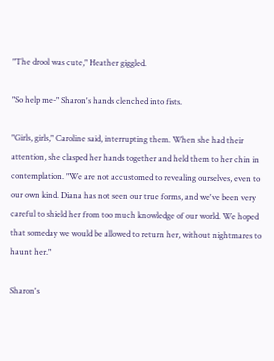"The drool was cute," Heather giggled.

"So help me-" Sharon's hands clenched into fists.

"Girls, girls," Caroline said, interrupting them. When she had their attention, she clasped her hands together and held them to her chin in contemplation. "We are not accustomed to revealing ourselves, even to our own kind. Diana has not seen our true forms, and we've been very careful to shield her from too much knowledge of our world. We hoped that someday we would be allowed to return her, without nightmares to haunt her."

Sharon's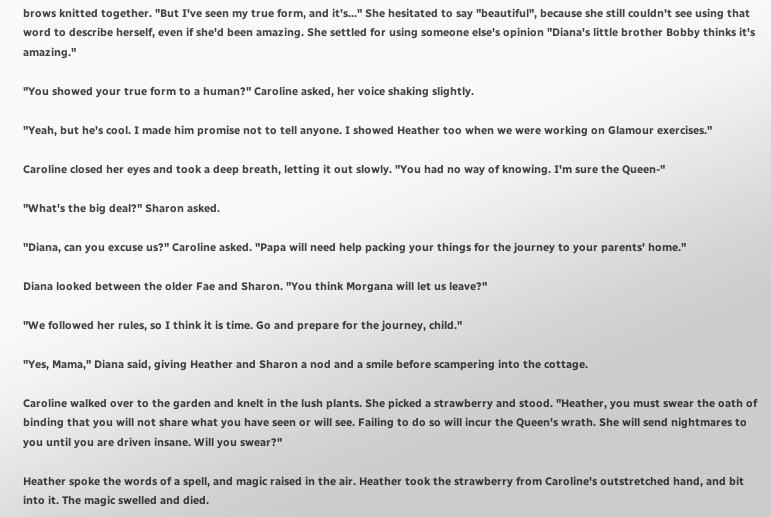brows knitted together. "But I've seen my true form, and it's..." She hesitated to say "beautiful", because she still couldn't see using that word to describe herself, even if she'd been amazing. She settled for using someone else's opinion "Diana's little brother Bobby thinks it's amazing."

"You showed your true form to a human?" Caroline asked, her voice shaking slightly.

"Yeah, but he's cool. I made him promise not to tell anyone. I showed Heather too when we were working on Glamour exercises."

Caroline closed her eyes and took a deep breath, letting it out slowly. "You had no way of knowing. I'm sure the Queen-"

"What's the big deal?" Sharon asked.

"Diana, can you excuse us?" Caroline asked. "Papa will need help packing your things for the journey to your parents' home."

Diana looked between the older Fae and Sharon. "You think Morgana will let us leave?"

"We followed her rules, so I think it is time. Go and prepare for the journey, child."

"Yes, Mama," Diana said, giving Heather and Sharon a nod and a smile before scampering into the cottage.

Caroline walked over to the garden and knelt in the lush plants. She picked a strawberry and stood. "Heather, you must swear the oath of binding that you will not share what you have seen or will see. Failing to do so will incur the Queen's wrath. She will send nightmares to you until you are driven insane. Will you swear?"

Heather spoke the words of a spell, and magic raised in the air. Heather took the strawberry from Caroline's outstretched hand, and bit into it. The magic swelled and died.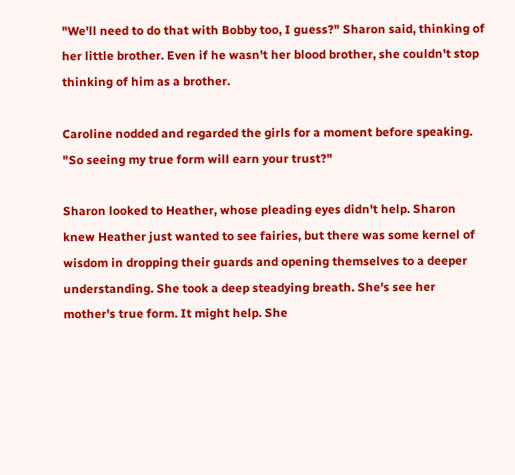"We'll need to do that with Bobby too, I guess?" Sharon said, thinking of her little brother. Even if he wasn't her blood brother, she couldn't stop thinking of him as a brother.

Caroline nodded and regarded the girls for a moment before speaking. "So seeing my true form will earn your trust?"

Sharon looked to Heather, whose pleading eyes didn't help. Sharon knew Heather just wanted to see fairies, but there was some kernel of wisdom in dropping their guards and opening themselves to a deeper understanding. She took a deep steadying breath. She's see her mother's true form. It might help. She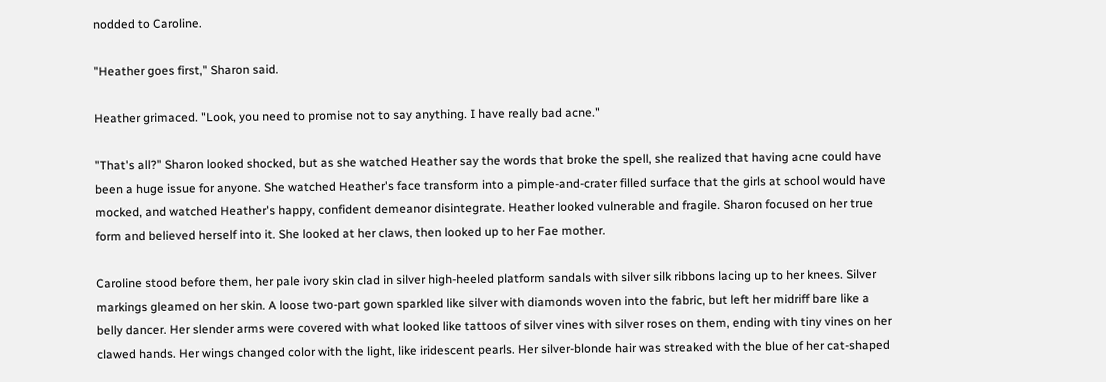nodded to Caroline.

"Heather goes first," Sharon said.

Heather grimaced. "Look, you need to promise not to say anything. I have really bad acne."

"That's all?" Sharon looked shocked, but as she watched Heather say the words that broke the spell, she realized that having acne could have been a huge issue for anyone. She watched Heather's face transform into a pimple-and-crater filled surface that the girls at school would have mocked, and watched Heather's happy, confident demeanor disintegrate. Heather looked vulnerable and fragile. Sharon focused on her true form and believed herself into it. She looked at her claws, then looked up to her Fae mother.

Caroline stood before them, her pale ivory skin clad in silver high-heeled platform sandals with silver silk ribbons lacing up to her knees. Silver markings gleamed on her skin. A loose two-part gown sparkled like silver with diamonds woven into the fabric, but left her midriff bare like a belly dancer. Her slender arms were covered with what looked like tattoos of silver vines with silver roses on them, ending with tiny vines on her clawed hands. Her wings changed color with the light, like iridescent pearls. Her silver-blonde hair was streaked with the blue of her cat-shaped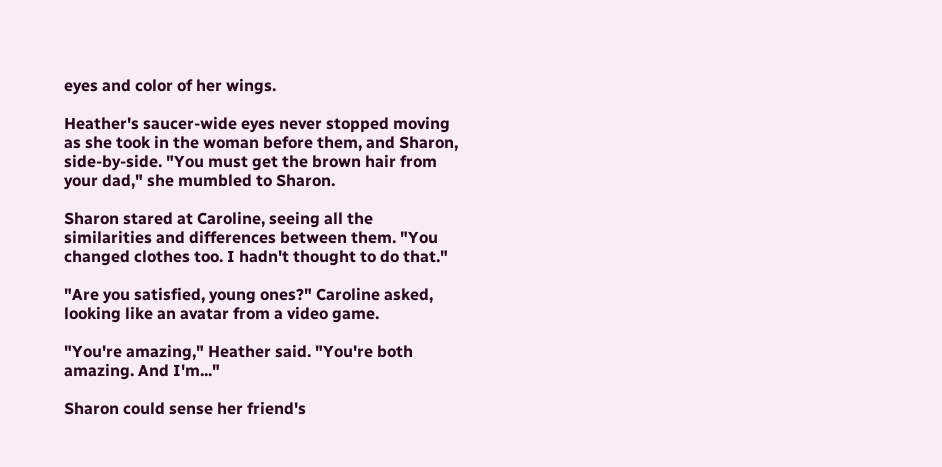eyes and color of her wings.

Heather's saucer-wide eyes never stopped moving as she took in the woman before them, and Sharon, side-by-side. "You must get the brown hair from your dad," she mumbled to Sharon.

Sharon stared at Caroline, seeing all the similarities and differences between them. "You changed clothes too. I hadn't thought to do that."

"Are you satisfied, young ones?" Caroline asked, looking like an avatar from a video game.

"You're amazing," Heather said. "You're both amazing. And I'm..."

Sharon could sense her friend's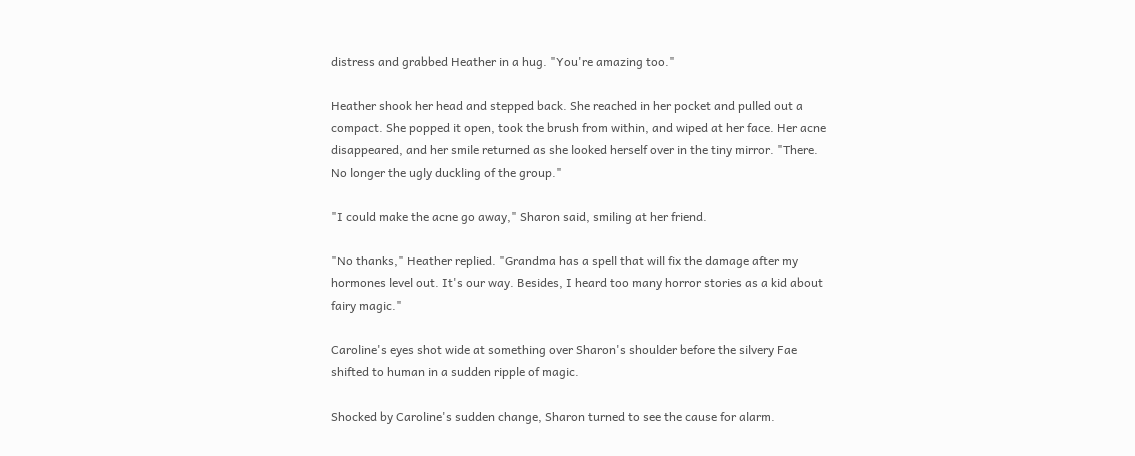distress and grabbed Heather in a hug. "You're amazing too."

Heather shook her head and stepped back. She reached in her pocket and pulled out a compact. She popped it open, took the brush from within, and wiped at her face. Her acne disappeared, and her smile returned as she looked herself over in the tiny mirror. "There. No longer the ugly duckling of the group."

"I could make the acne go away," Sharon said, smiling at her friend.

"No thanks," Heather replied. "Grandma has a spell that will fix the damage after my hormones level out. It's our way. Besides, I heard too many horror stories as a kid about fairy magic."

Caroline's eyes shot wide at something over Sharon's shoulder before the silvery Fae shifted to human in a sudden ripple of magic.

Shocked by Caroline's sudden change, Sharon turned to see the cause for alarm.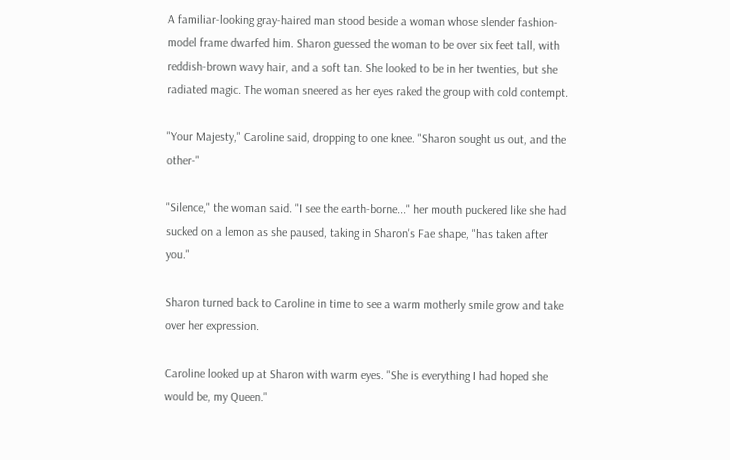A familiar-looking gray-haired man stood beside a woman whose slender fashion-model frame dwarfed him. Sharon guessed the woman to be over six feet tall, with reddish-brown wavy hair, and a soft tan. She looked to be in her twenties, but she radiated magic. The woman sneered as her eyes raked the group with cold contempt.

"Your Majesty," Caroline said, dropping to one knee. "Sharon sought us out, and the other-"

"Silence," the woman said. "I see the earth-borne..." her mouth puckered like she had sucked on a lemon as she paused, taking in Sharon's Fae shape, "has taken after you."

Sharon turned back to Caroline in time to see a warm motherly smile grow and take over her expression.

Caroline looked up at Sharon with warm eyes. "She is everything I had hoped she would be, my Queen."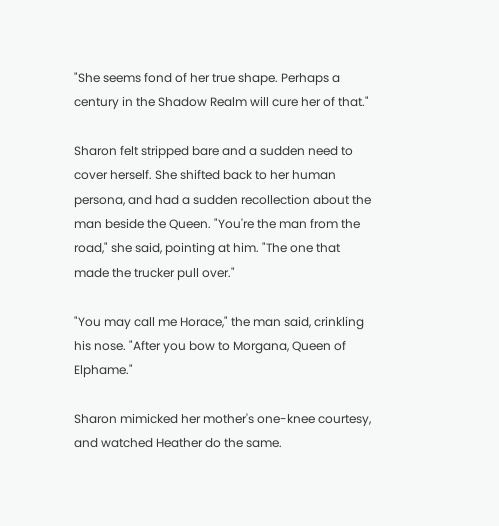"She seems fond of her true shape. Perhaps a century in the Shadow Realm will cure her of that."

Sharon felt stripped bare and a sudden need to cover herself. She shifted back to her human persona, and had a sudden recollection about the man beside the Queen. "You're the man from the road," she said, pointing at him. "The one that made the trucker pull over."

"You may call me Horace," the man said, crinkling his nose. "After you bow to Morgana, Queen of Elphame."

Sharon mimicked her mother's one-knee courtesy, and watched Heather do the same.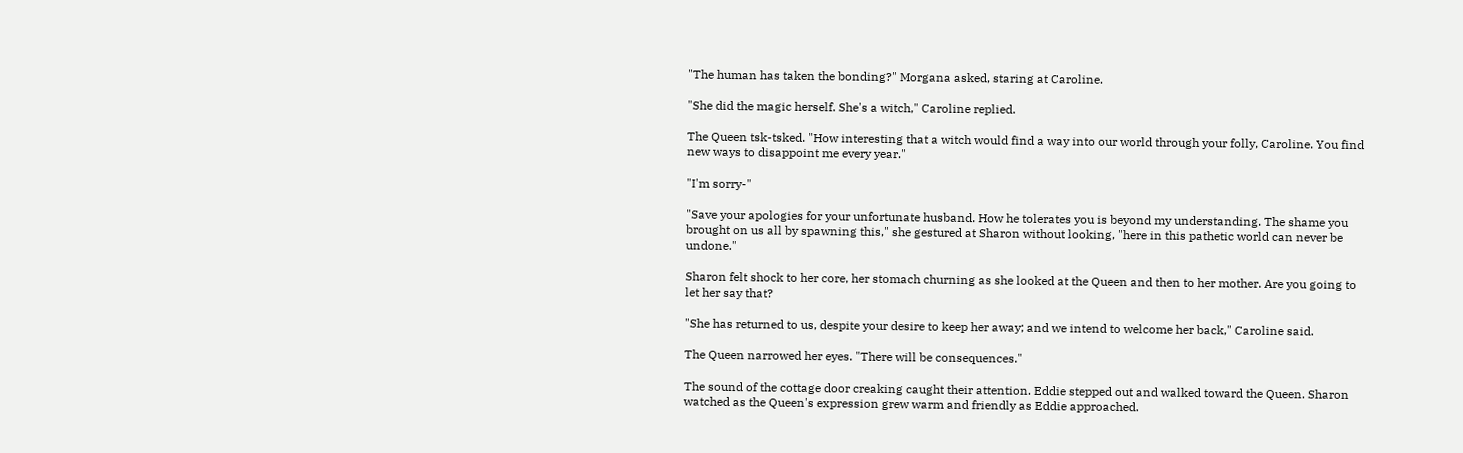"The human has taken the bonding?" Morgana asked, staring at Caroline.

"She did the magic herself. She's a witch," Caroline replied.

The Queen tsk-tsked. "How interesting that a witch would find a way into our world through your folly, Caroline. You find new ways to disappoint me every year."

"I'm sorry-"

"Save your apologies for your unfortunate husband. How he tolerates you is beyond my understanding. The shame you brought on us all by spawning this," she gestured at Sharon without looking, "here in this pathetic world can never be undone."

Sharon felt shock to her core, her stomach churning as she looked at the Queen and then to her mother. Are you going to let her say that?

"She has returned to us, despite your desire to keep her away; and we intend to welcome her back," Caroline said.

The Queen narrowed her eyes. "There will be consequences."

The sound of the cottage door creaking caught their attention. Eddie stepped out and walked toward the Queen. Sharon watched as the Queen's expression grew warm and friendly as Eddie approached.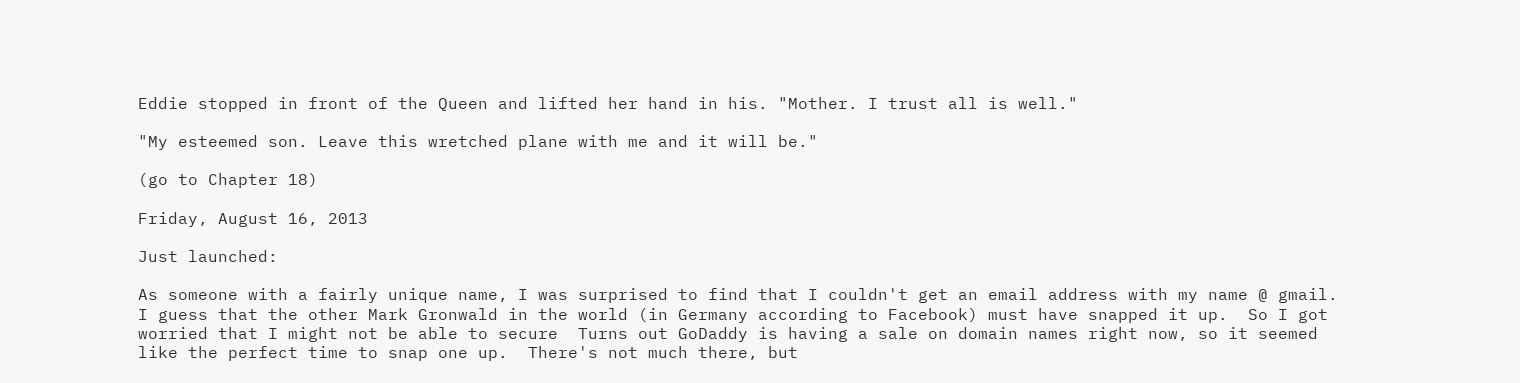Eddie stopped in front of the Queen and lifted her hand in his. "Mother. I trust all is well."

"My esteemed son. Leave this wretched plane with me and it will be."

(go to Chapter 18)

Friday, August 16, 2013

Just launched:

As someone with a fairly unique name, I was surprised to find that I couldn't get an email address with my name @ gmail.  I guess that the other Mark Gronwald in the world (in Germany according to Facebook) must have snapped it up.  So I got worried that I might not be able to secure  Turns out GoDaddy is having a sale on domain names right now, so it seemed like the perfect time to snap one up.  There's not much there, but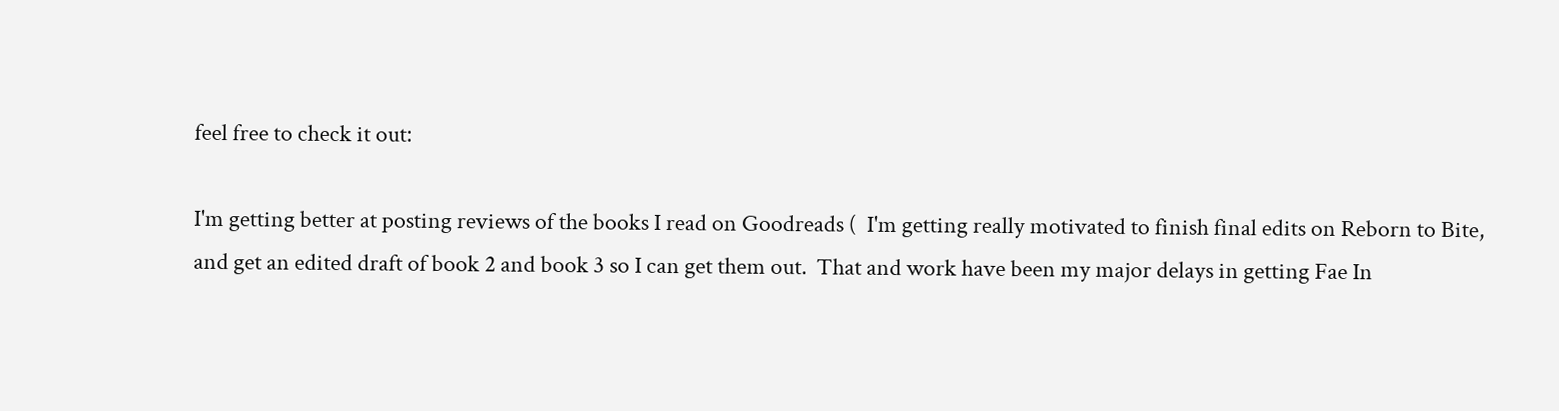feel free to check it out:

I'm getting better at posting reviews of the books I read on Goodreads (  I'm getting really motivated to finish final edits on Reborn to Bite, and get an edited draft of book 2 and book 3 so I can get them out.  That and work have been my major delays in getting Fae In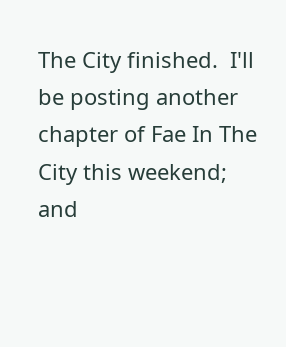The City finished.  I'll be posting another chapter of Fae In The City this weekend; and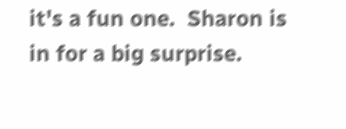it's a fun one.  Sharon is in for a big surprise.